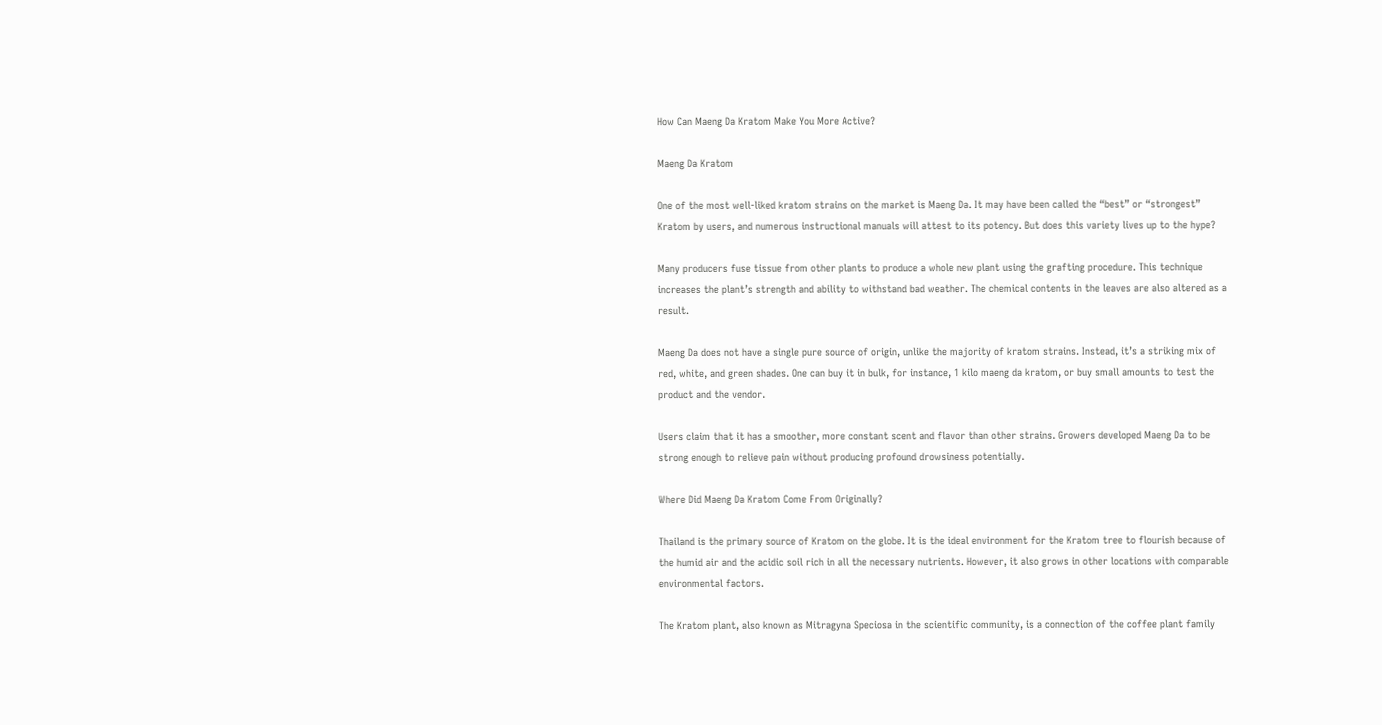How Can Maeng Da Kratom Make You More Active?

Maeng Da Kratom

One of the most well-liked kratom strains on the market is Maeng Da. It may have been called the “best” or “strongest” Kratom by users, and numerous instructional manuals will attest to its potency. But does this variety lives up to the hype?

Many producers fuse tissue from other plants to produce a whole new plant using the grafting procedure. This technique increases the plant’s strength and ability to withstand bad weather. The chemical contents in the leaves are also altered as a result.

Maeng Da does not have a single pure source of origin, unlike the majority of kratom strains. Instead, it’s a striking mix of red, white, and green shades. One can buy it in bulk, for instance, 1 kilo maeng da kratom, or buy small amounts to test the product and the vendor.

Users claim that it has a smoother, more constant scent and flavor than other strains. Growers developed Maeng Da to be strong enough to relieve pain without producing profound drowsiness potentially.

Where Did Maeng Da Kratom Come From Originally?

Thailand is the primary source of Kratom on the globe. It is the ideal environment for the Kratom tree to flourish because of the humid air and the acidic soil rich in all the necessary nutrients. However, it also grows in other locations with comparable environmental factors.

The Kratom plant, also known as Mitragyna Speciosa in the scientific community, is a connection of the coffee plant family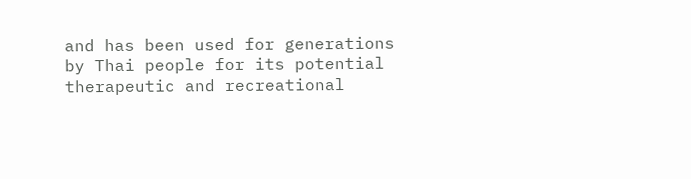and has been used for generations by Thai people for its potential therapeutic and recreational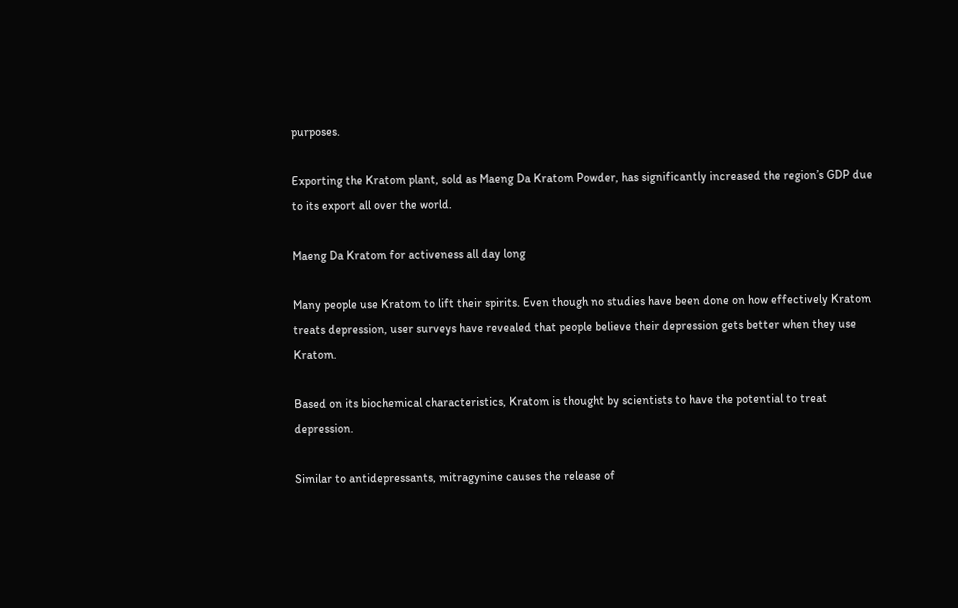purposes.

Exporting the Kratom plant, sold as Maeng Da Kratom Powder, has significantly increased the region’s GDP due to its export all over the world.

Maeng Da Kratom for activeness all day long

Many people use Kratom to lift their spirits. Even though no studies have been done on how effectively Kratom treats depression, user surveys have revealed that people believe their depression gets better when they use Kratom.

Based on its biochemical characteristics, Kratom is thought by scientists to have the potential to treat depression.

Similar to antidepressants, mitragynine causes the release of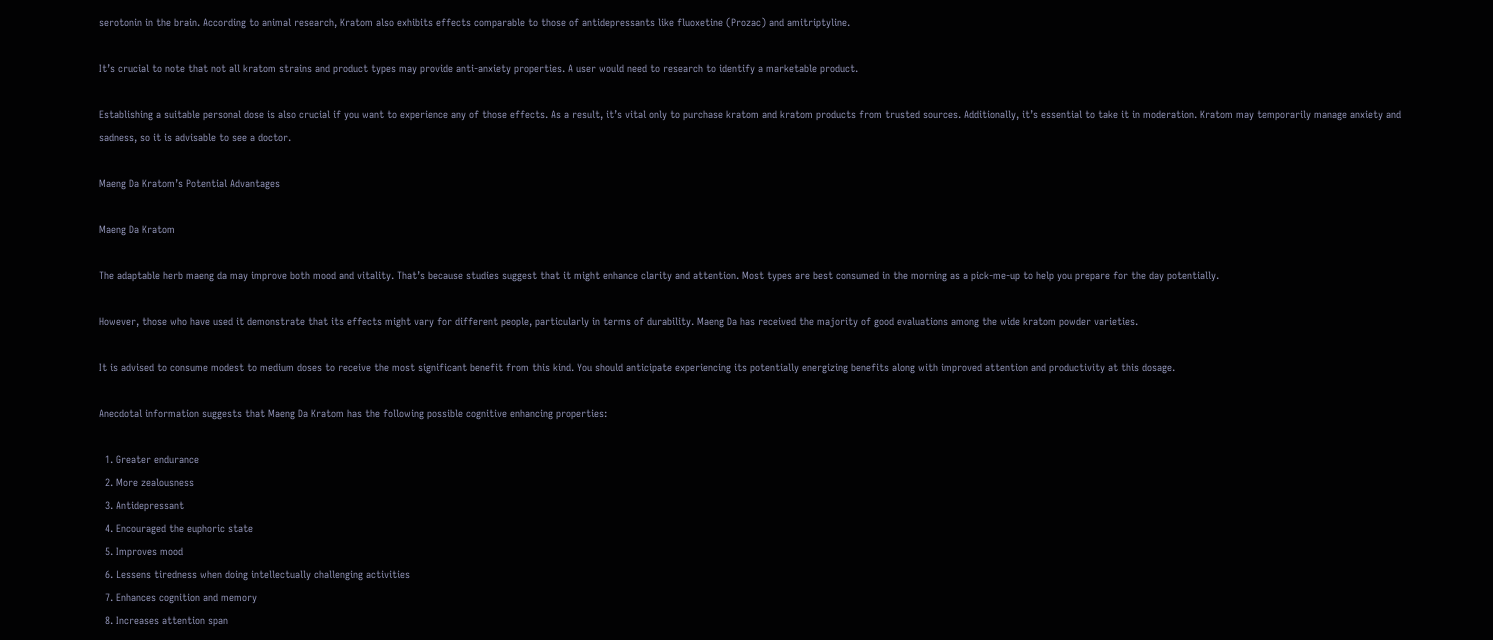serotonin in the brain. According to animal research, Kratom also exhibits effects comparable to those of antidepressants like fluoxetine (Prozac) and amitriptyline.

It’s crucial to note that not all kratom strains and product types may provide anti-anxiety properties. A user would need to research to identify a marketable product.

Establishing a suitable personal dose is also crucial if you want to experience any of those effects. As a result, it’s vital only to purchase kratom and kratom products from trusted sources. Additionally, it’s essential to take it in moderation. Kratom may temporarily manage anxiety and sadness, so it is advisable to see a doctor.

Maeng Da Kratom’s Potential Advantages

Maeng Da Kratom

The adaptable herb maeng da may improve both mood and vitality. That’s because studies suggest that it might enhance clarity and attention. Most types are best consumed in the morning as a pick-me-up to help you prepare for the day potentially.

However, those who have used it demonstrate that its effects might vary for different people, particularly in terms of durability. Maeng Da has received the majority of good evaluations among the wide kratom powder varieties.

It is advised to consume modest to medium doses to receive the most significant benefit from this kind. You should anticipate experiencing its potentially energizing benefits along with improved attention and productivity at this dosage.

Anecdotal information suggests that Maeng Da Kratom has the following possible cognitive enhancing properties:

  1. Greater endurance
  2. More zealousness
  3. Antidepressant
  4. Encouraged the euphoric state
  5. Improves mood
  6. Lessens tiredness when doing intellectually challenging activities
  7. Enhances cognition and memory
  8. Increases attention span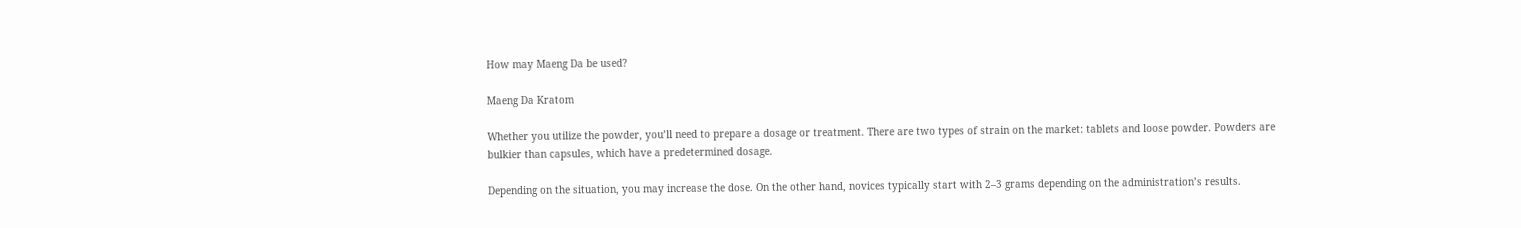How may Maeng Da be used?

Maeng Da Kratom

Whether you utilize the powder, you’ll need to prepare a dosage or treatment. There are two types of strain on the market: tablets and loose powder. Powders are bulkier than capsules, which have a predetermined dosage.

Depending on the situation, you may increase the dose. On the other hand, novices typically start with 2–3 grams depending on the administration’s results.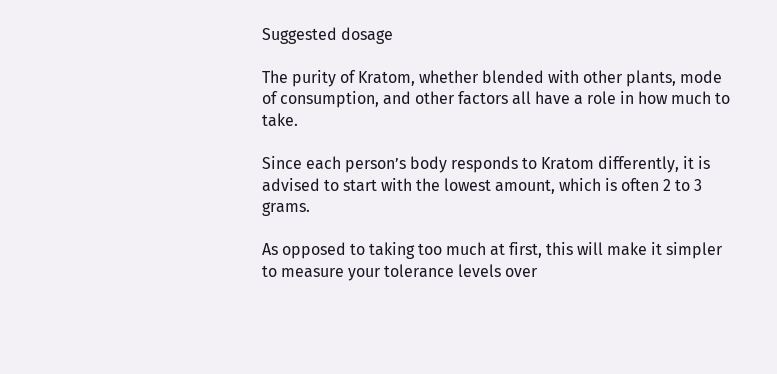Suggested dosage

The purity of Kratom, whether blended with other plants, mode of consumption, and other factors all have a role in how much to take.

Since each person’s body responds to Kratom differently, it is advised to start with the lowest amount, which is often 2 to 3 grams.

As opposed to taking too much at first, this will make it simpler to measure your tolerance levels over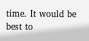time. It would be best to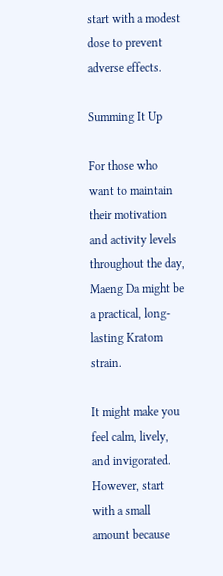start with a modest dose to prevent adverse effects.

Summing It Up

For those who want to maintain their motivation and activity levels throughout the day, Maeng Da might be a practical, long-lasting Kratom strain.

It might make you feel calm, lively, and invigorated. However, start with a small amount because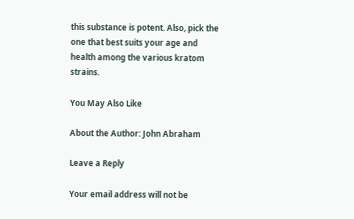this substance is potent. Also, pick the one that best suits your age and health among the various kratom strains.

You May Also Like

About the Author: John Abraham

Leave a Reply

Your email address will not be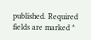published. Required fields are marked *